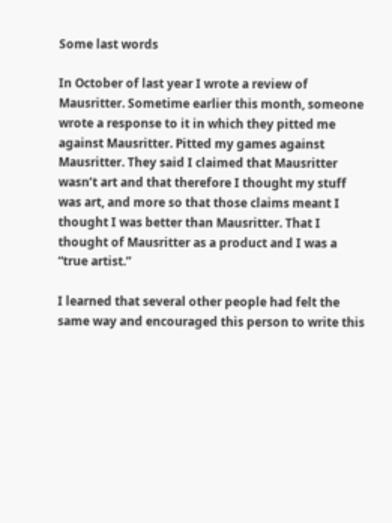Some last words

In October of last year I wrote a review of Mausritter. Sometime earlier this month, someone wrote a response to it in which they pitted me against Mausritter. Pitted my games against Mausritter. They said I claimed that Mausritter wasn’t art and that therefore I thought my stuff was art, and more so that those claims meant I thought I was better than Mausritter. That I thought of Mausritter as a product and I was a “true artist.”

I learned that several other people had felt the same way and encouraged this person to write this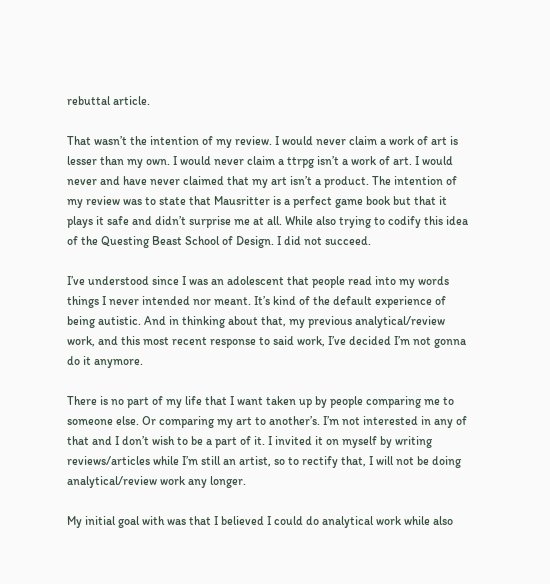rebuttal article.

That wasn’t the intention of my review. I would never claim a work of art is lesser than my own. I would never claim a ttrpg isn’t a work of art. I would never and have never claimed that my art isn’t a product. The intention of my review was to state that Mausritter is a perfect game book but that it plays it safe and didn’t surprise me at all. While also trying to codify this idea of the Questing Beast School of Design. I did not succeed.

I’ve understood since I was an adolescent that people read into my words things I never intended nor meant. It’s kind of the default experience of being autistic. And in thinking about that, my previous analytical/review work, and this most recent response to said work, I’ve decided I’m not gonna do it anymore.

There is no part of my life that I want taken up by people comparing me to someone else. Or comparing my art to another’s. I’m not interested in any of that and I don’t wish to be a part of it. I invited it on myself by writing reviews/articles while I’m still an artist, so to rectify that, I will not be doing analytical/review work any longer.

My initial goal with was that I believed I could do analytical work while also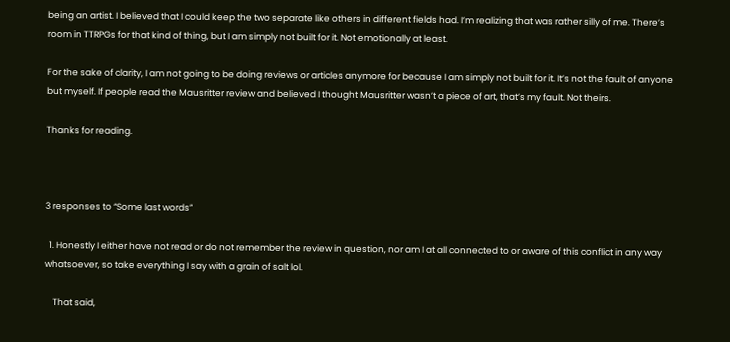being an artist. I believed that I could keep the two separate like others in different fields had. I’m realizing that was rather silly of me. There’s room in TTRPGs for that kind of thing, but I am simply not built for it. Not emotionally at least.

For the sake of clarity, I am not going to be doing reviews or articles anymore for because I am simply not built for it. It’s not the fault of anyone but myself. If people read the Mausritter review and believed I thought Mausritter wasn’t a piece of art, that’s my fault. Not theirs.

Thanks for reading.



3 responses to “Some last words”

  1. Honestly I either have not read or do not remember the review in question, nor am I at all connected to or aware of this conflict in any way whatsoever, so take everything I say with a grain of salt lol.

    That said,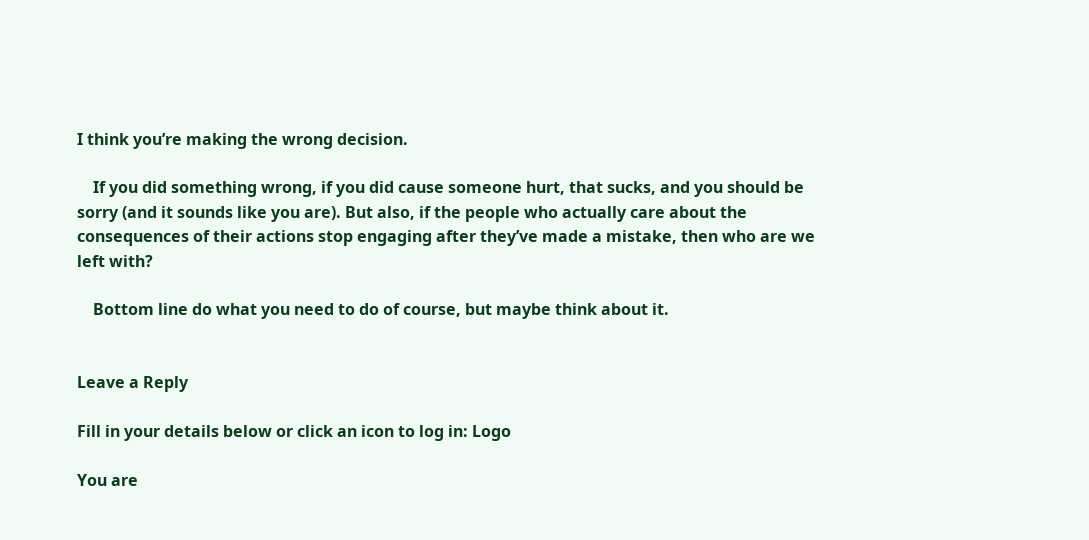I think you’re making the wrong decision.

    If you did something wrong, if you did cause someone hurt, that sucks, and you should be sorry (and it sounds like you are). But also, if the people who actually care about the consequences of their actions stop engaging after they’ve made a mistake, then who are we left with?

    Bottom line do what you need to do of course, but maybe think about it.


Leave a Reply

Fill in your details below or click an icon to log in: Logo

You are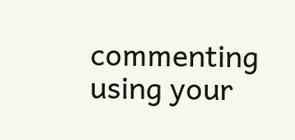commenting using your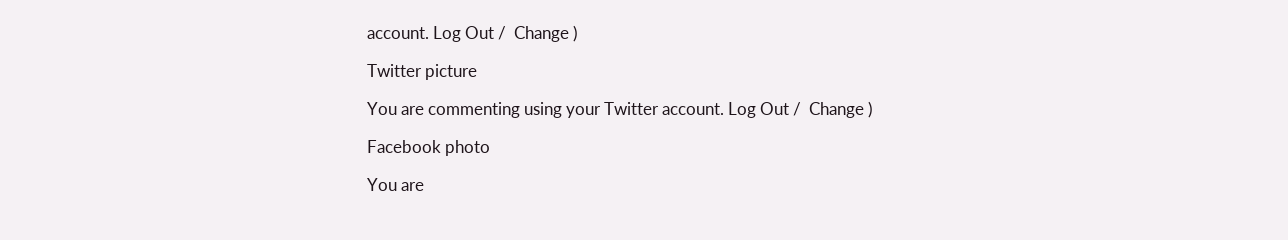account. Log Out /  Change )

Twitter picture

You are commenting using your Twitter account. Log Out /  Change )

Facebook photo

You are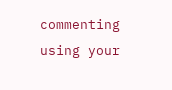commenting using your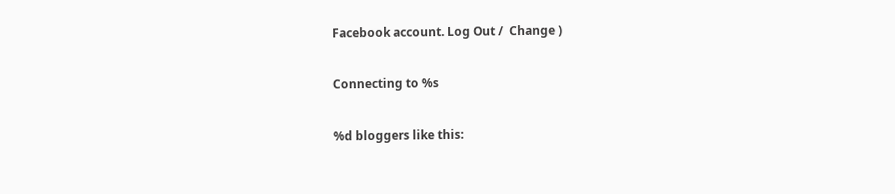Facebook account. Log Out /  Change )

Connecting to %s

%d bloggers like this: